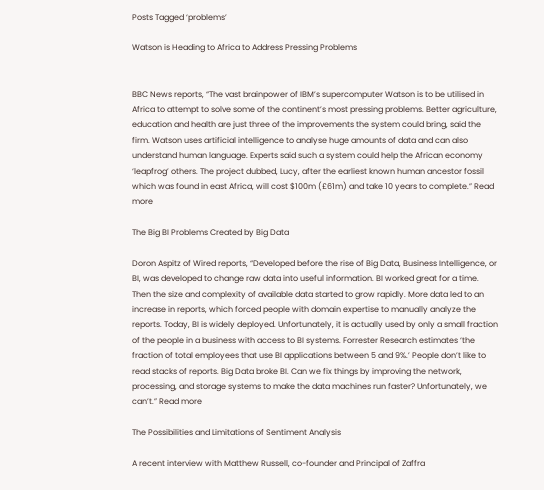Posts Tagged ‘problems’

Watson is Heading to Africa to Address Pressing Problems


BBC News reports, “The vast brainpower of IBM’s supercomputer Watson is to be utilised in Africa to attempt to solve some of the continent’s most pressing problems. Better agriculture, education and health are just three of the improvements the system could bring, said the firm. Watson uses artificial intelligence to analyse huge amounts of data and can also understand human language. Experts said such a system could help the African economy ‘leapfrog’ others. The project dubbed, Lucy, after the earliest known human ancestor fossil which was found in east Africa, will cost $100m (£61m) and take 10 years to complete.” Read more

The Big BI Problems Created by Big Data

Doron Aspitz of Wired reports, “Developed before the rise of Big Data, Business Intelligence, or BI, was developed to change raw data into useful information. BI worked great for a time. Then the size and complexity of available data started to grow rapidly. More data led to an increase in reports, which forced people with domain expertise to manually analyze the reports. Today, BI is widely deployed. Unfortunately, it is actually used by only a small fraction of the people in a business with access to BI systems. Forrester Research estimates ‘the fraction of total employees that use BI applications between 5 and 9%.’ People don’t like to read stacks of reports. Big Data broke BI. Can we fix things by improving the network, processing, and storage systems to make the data machines run faster? Unfortunately, we can’t.” Read more

The Possibilities and Limitations of Sentiment Analysis

A recent interview with Matthew Russell, co-founder and Principal of Zaffra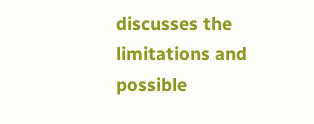discusses the limitations and possible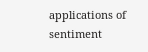applications of sentiment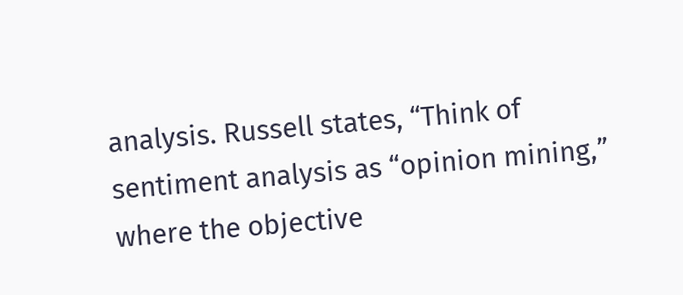analysis. Russell states, “Think of sentiment analysis as “opinion mining,” where the objective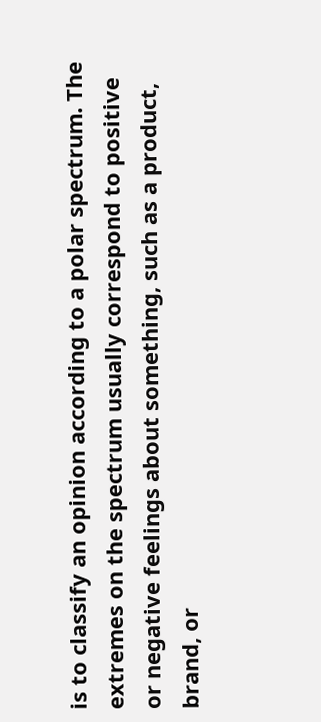is to classify an opinion according to a polar spectrum. The extremes on the spectrum usually correspond to positive or negative feelings about something, such as a product, brand, or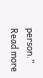person.” Read more